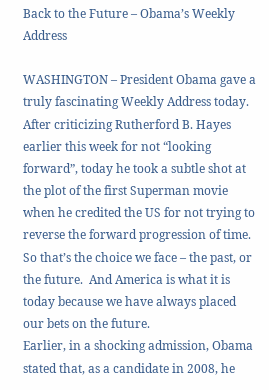Back to the Future – Obama’s Weekly Address

WASHINGTON – President Obama gave a truly fascinating Weekly Address today. After criticizing Rutherford B. Hayes earlier this week for not “looking forward”, today he took a subtle shot at the plot of the first Superman movie when he credited the US for not trying to reverse the forward progression of time.
So that’s the choice we face – the past, or the future.  And America is what it is today because we have always placed our bets on the future.
Earlier, in a shocking admission, Obama stated that, as a candidate in 2008, he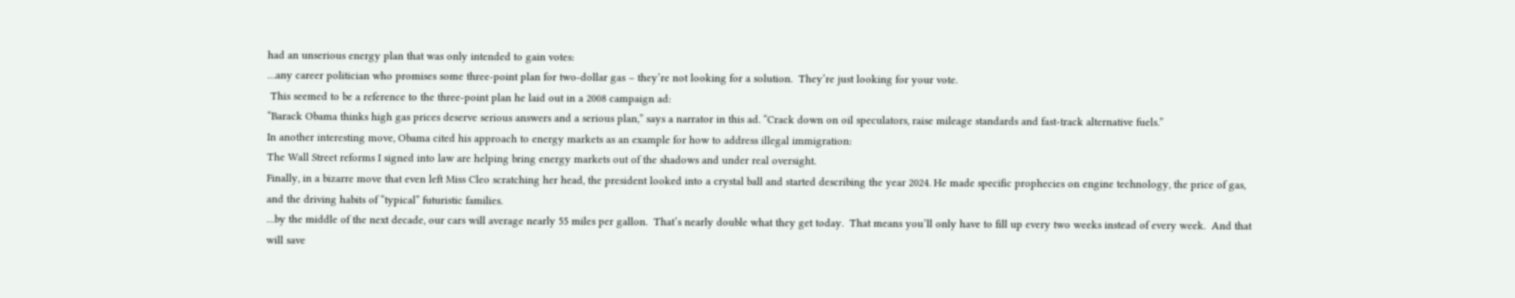had an unserious energy plan that was only intended to gain votes:
…any career politician who promises some three-point plan for two-dollar gas – they’re not looking for a solution.  They’re just looking for your vote.
 This seemed to be a reference to the three-point plan he laid out in a 2008 campaign ad:
“Barack Obama thinks high gas prices deserve serious answers and a serious plan,” says a narrator in this ad. “Crack down on oil speculators, raise mileage standards and fast-track alternative fuels.”
In another interesting move, Obama cited his approach to energy markets as an example for how to address illegal immigration:
The Wall Street reforms I signed into law are helping bring energy markets out of the shadows and under real oversight.
Finally, in a bizarre move that even left Miss Cleo scratching her head, the president looked into a crystal ball and started describing the year 2024. He made specific prophecies on engine technology, the price of gas, and the driving habits of “typical” futuristic families.
…by the middle of the next decade, our cars will average nearly 55 miles per gallon.  That’s nearly double what they get today.  That means you’ll only have to fill up every two weeks instead of every week.  And that will save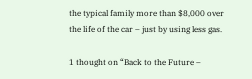the typical family more than $8,000 over the life of the car – just by using less gas.

1 thought on “Back to the Future –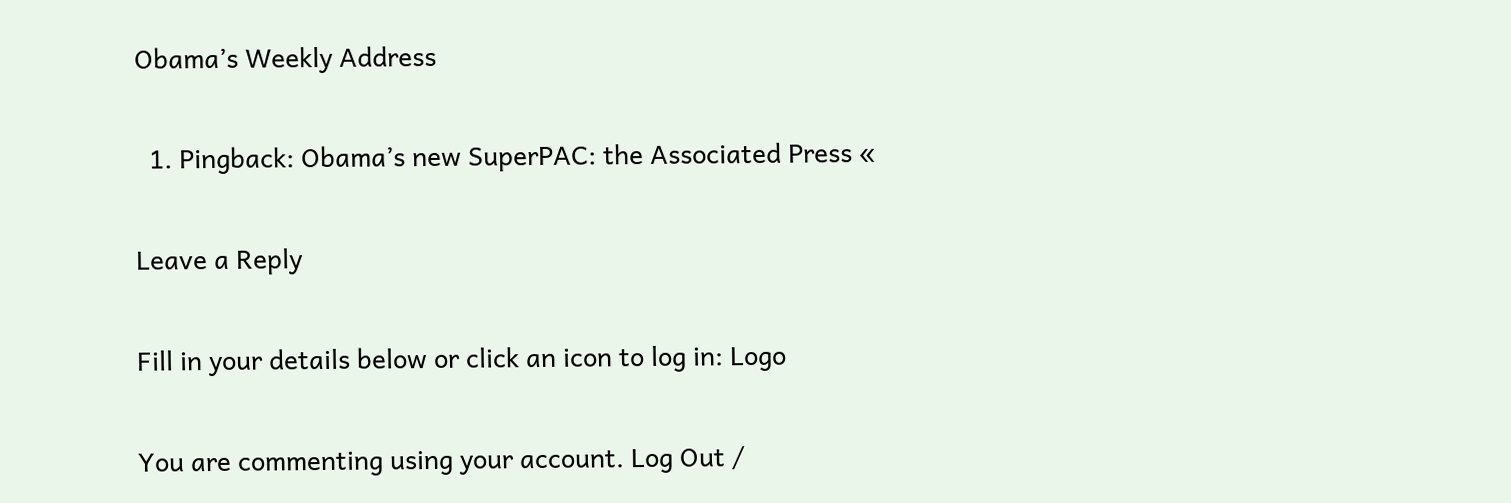Obama’s Weekly Address

  1. Pingback: Obama’s new SuperPAC: the Associated Press «

Leave a Reply

Fill in your details below or click an icon to log in: Logo

You are commenting using your account. Log Out /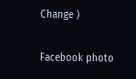Change )

Facebook photo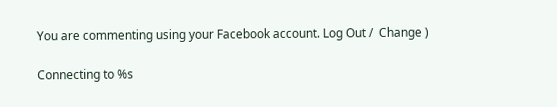You are commenting using your Facebook account. Log Out /  Change )

Connecting to %s